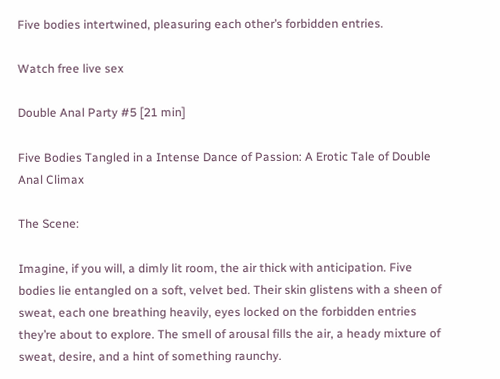Five bodies intertwined, pleasuring each other’s forbidden entries.

Watch free live sex

Double Anal Party #5 [21 min]

Five Bodies Tangled in a Intense Dance of Passion: A Erotic Tale of Double Anal Climax

The Scene:

Imagine, if you will, a dimly lit room, the air thick with anticipation. Five bodies lie entangled on a soft, velvet bed. Their skin glistens with a sheen of sweat, each one breathing heavily, eyes locked on the forbidden entries they’re about to explore. The smell of arousal fills the air, a heady mixture of sweat, desire, and a hint of something raunchy.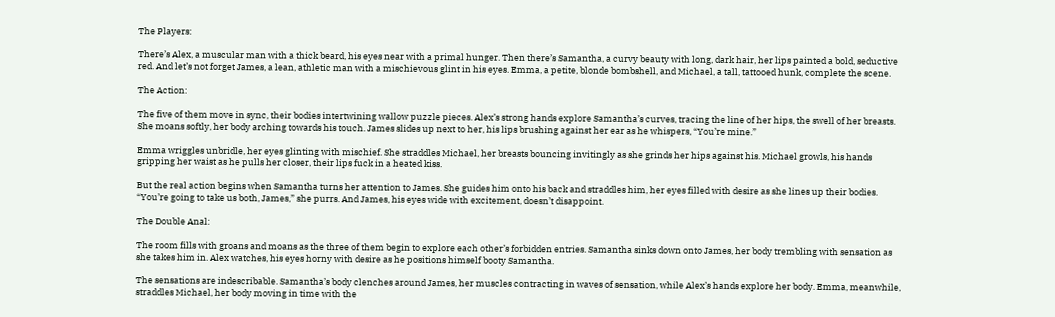The Players:

There’s Alex, a muscular man with a thick beard, his eyes near with a primal hunger. Then there’s Samantha, a curvy beauty with long, dark hair, her lips painted a bold, seductive red. And let’s not forget James, a lean, athletic man with a mischievous glint in his eyes. Emma, a petite, blonde bombshell, and Michael, a tall, tattooed hunk, complete the scene.

The Action:

The five of them move in sync, their bodies intertwining wallow puzzle pieces. Alex’s strong hands explore Samantha’s curves, tracing the line of her hips, the swell of her breasts. She moans softly, her body arching towards his touch. James slides up next to her, his lips brushing against her ear as he whispers, “You’re mine.”

Emma wriggles unbridle, her eyes glinting with mischief. She straddles Michael, her breasts bouncing invitingly as she grinds her hips against his. Michael growls, his hands gripping her waist as he pulls her closer, their lips fuck in a heated kiss.

But the real action begins when Samantha turns her attention to James. She guides him onto his back and straddles him, her eyes filled with desire as she lines up their bodies. “You’re going to take us both, James,” she purrs. And James, his eyes wide with excitement, doesn’t disappoint.

The Double Anal:

The room fills with groans and moans as the three of them begin to explore each other’s forbidden entries. Samantha sinks down onto James, her body trembling with sensation as she takes him in. Alex watches, his eyes horny with desire as he positions himself booty Samantha.

The sensations are indescribable. Samantha’s body clenches around James, her muscles contracting in waves of sensation, while Alex’s hands explore her body. Emma, meanwhile, straddles Michael, her body moving in time with the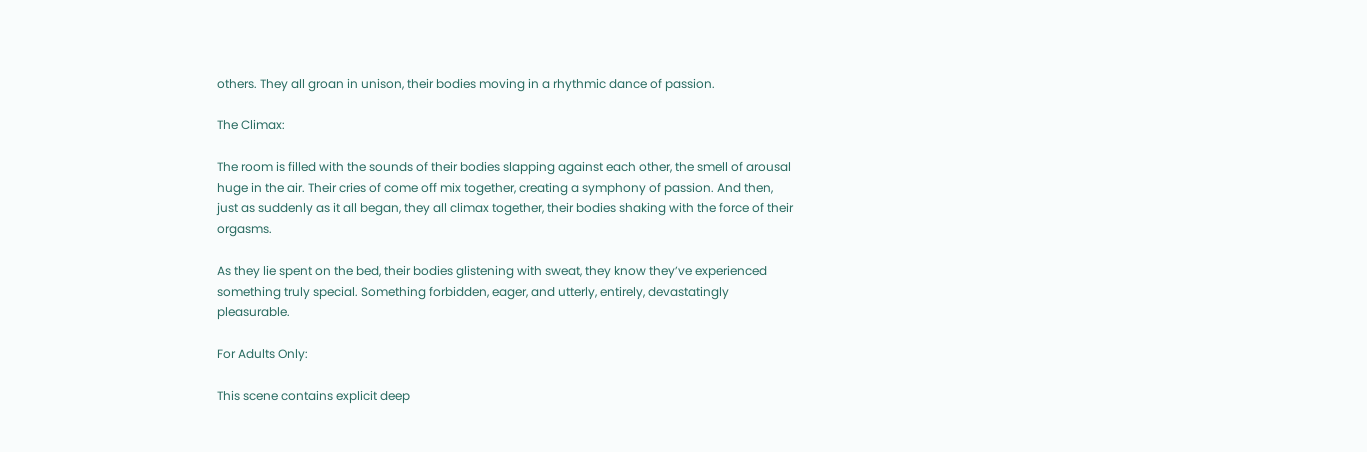others. They all groan in unison, their bodies moving in a rhythmic dance of passion.

The Climax:

The room is filled with the sounds of their bodies slapping against each other, the smell of arousal huge in the air. Their cries of come off mix together, creating a symphony of passion. And then, just as suddenly as it all began, they all climax together, their bodies shaking with the force of their orgasms.

As they lie spent on the bed, their bodies glistening with sweat, they know they’ve experienced something truly special. Something forbidden, eager, and utterly, entirely, devastatingly pleasurable.

For Adults Only:

This scene contains explicit deep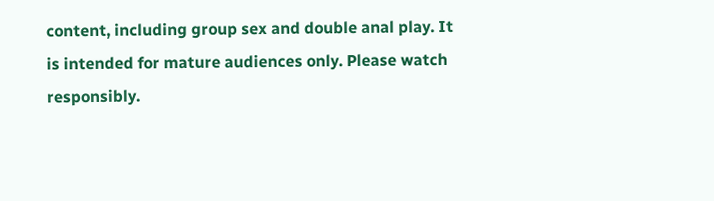content, including group sex and double anal play. It is intended for mature audiences only. Please watch responsibly.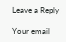Leave a Reply

Your email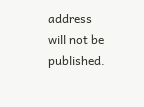address will not be published.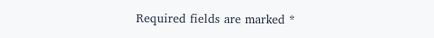Required fields are marked *